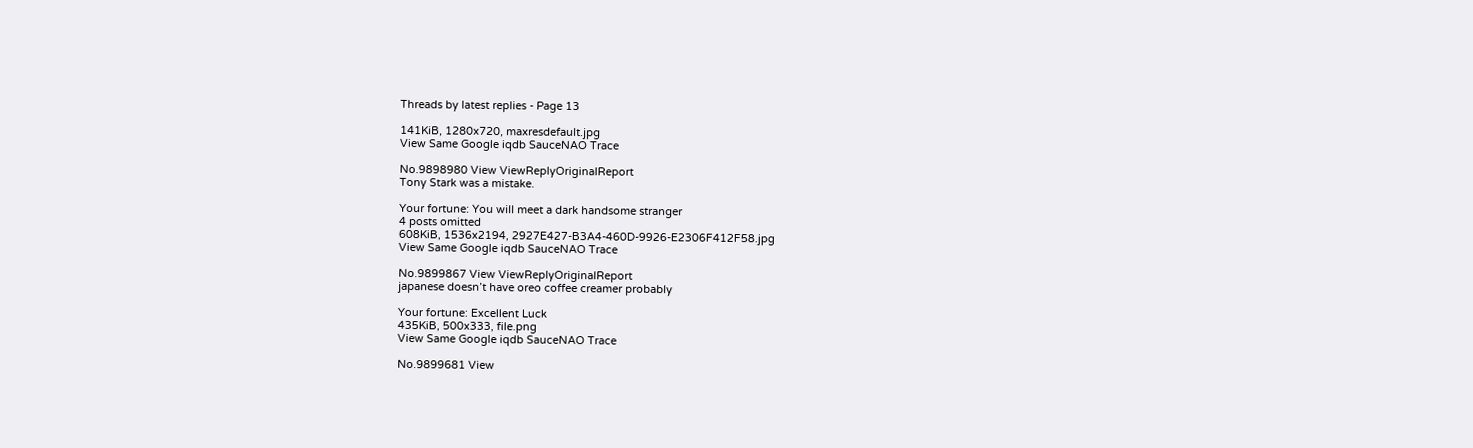Threads by latest replies - Page 13

141KiB, 1280x720, maxresdefault.jpg
View Same Google iqdb SauceNAO Trace

No.9898980 View ViewReplyOriginalReport
Tony Stark was a mistake.

Your fortune: You will meet a dark handsome stranger
4 posts omitted
608KiB, 1536x2194, 2927E427-B3A4-460D-9926-E2306F412F58.jpg
View Same Google iqdb SauceNAO Trace

No.9899867 View ViewReplyOriginalReport
japanese doesn’t have oreo coffee creamer probably

Your fortune: Excellent Luck
435KiB, 500x333, file.png
View Same Google iqdb SauceNAO Trace

No.9899681 View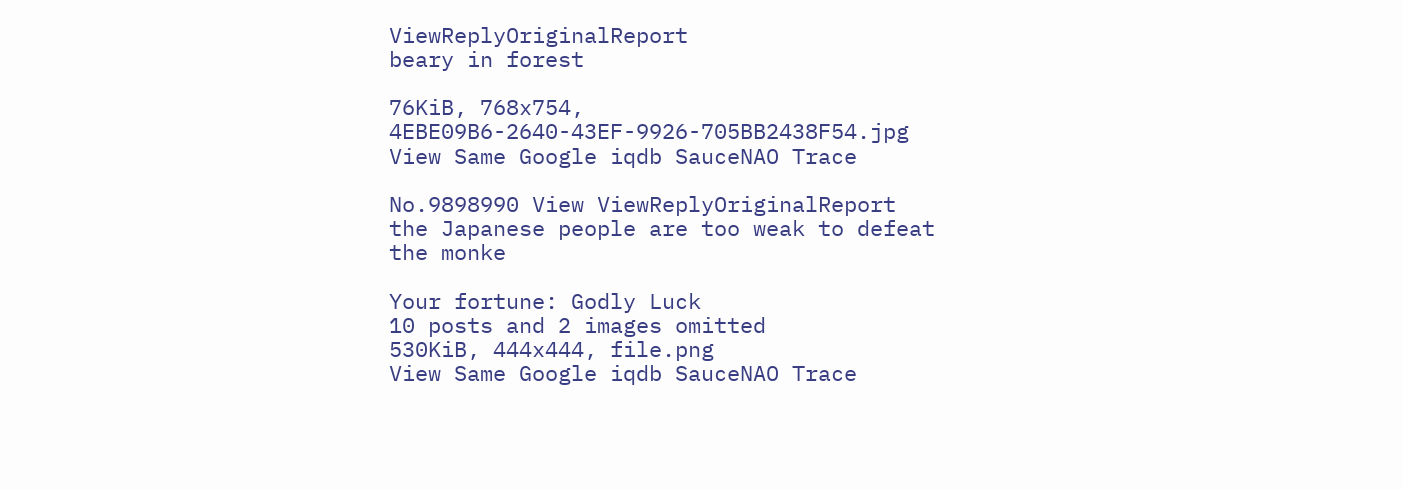ViewReplyOriginalReport
beary in forest

76KiB, 768x754, 4EBE09B6-2640-43EF-9926-705BB2438F54.jpg
View Same Google iqdb SauceNAO Trace

No.9898990 View ViewReplyOriginalReport
the Japanese people are too weak to defeat the monke

Your fortune: Godly Luck
10 posts and 2 images omitted
530KiB, 444x444, file.png
View Same Google iqdb SauceNAO Trace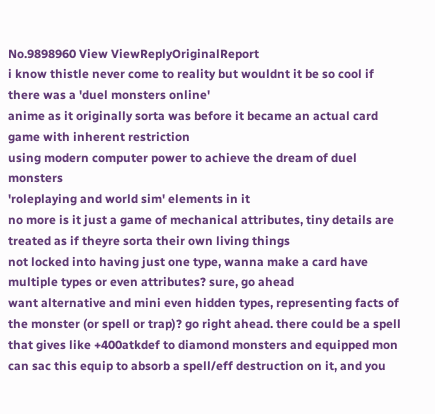No.9898960 View ViewReplyOriginalReport
i know thistle never come to reality but wouldnt it be so cool if there was a 'duel monsters online'
anime as it originally sorta was before it became an actual card game with inherent restriction
using modern computer power to achieve the dream of duel monsters
'roleplaying and world sim' elements in it
no more is it just a game of mechanical attributes, tiny details are treated as if theyre sorta their own living things
not locked into having just one type, wanna make a card have multiple types or even attributes? sure, go ahead
want alternative and mini even hidden types, representing facts of the monster (or spell or trap)? go right ahead. there could be a spell that gives like +400atkdef to diamond monsters and equipped mon can sac this equip to absorb a spell/eff destruction on it, and you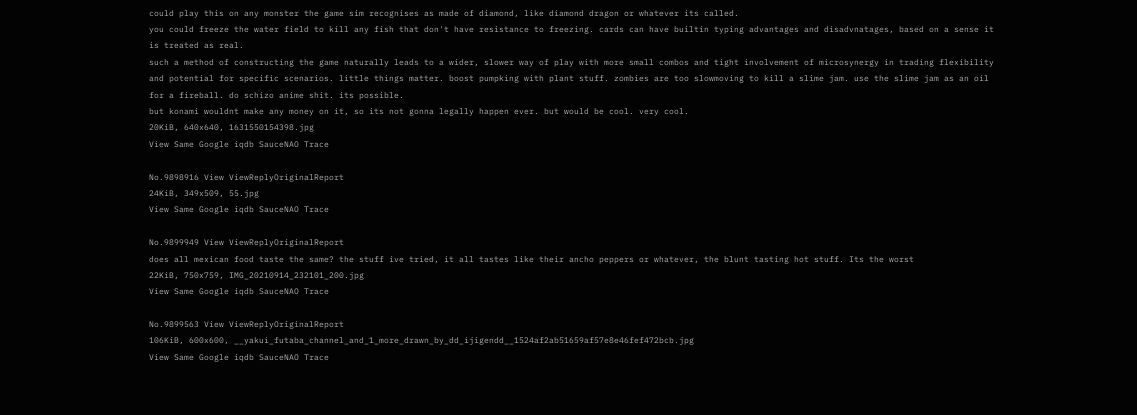could play this on any monster the game sim recognises as made of diamond, like diamond dragon or whatever its called.
you could freeze the water field to kill any fish that don't have resistance to freezing. cards can have builtin typing advantages and disadvnatages, based on a sense it is treated as real.
such a method of constructing the game naturally leads to a wider, slower way of play with more small combos and tight involvement of microsynergy in trading flexibility and potential for specific scenarios. little things matter. boost pumpking with plant stuff. zombies are too slowmoving to kill a slime jam. use the slime jam as an oil for a fireball. do schizo anime shit. its possible.
but konami wouldnt make any money on it, so its not gonna legally happen ever. but would be cool. very cool.
20KiB, 640x640, 1631550154398.jpg
View Same Google iqdb SauceNAO Trace

No.9898916 View ViewReplyOriginalReport
24KiB, 349x509, 55.jpg
View Same Google iqdb SauceNAO Trace

No.9899949 View ViewReplyOriginalReport
does all mexican food taste the same? the stuff ive tried, it all tastes like their ancho peppers or whatever, the blunt tasting hot stuff. Its the worst
22KiB, 750x759, IMG_20210914_232101_200.jpg
View Same Google iqdb SauceNAO Trace

No.9899563 View ViewReplyOriginalReport
106KiB, 600x600, __yakui_futaba_channel_and_1_more_drawn_by_dd_ijigendd__1524af2ab51659af57e8e46fef472bcb.jpg
View Same Google iqdb SauceNAO Trace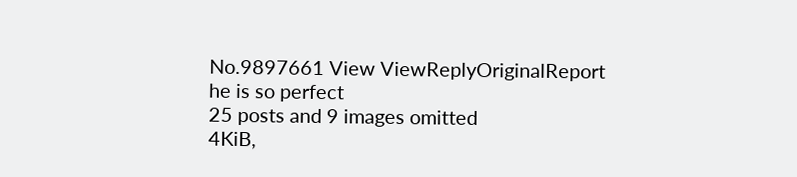No.9897661 View ViewReplyOriginalReport
he is so perfect
25 posts and 9 images omitted
4KiB,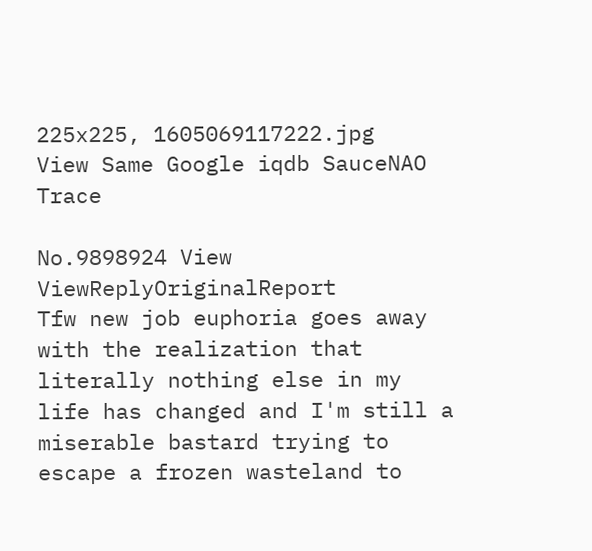225x225, 1605069117222.jpg
View Same Google iqdb SauceNAO Trace

No.9898924 View ViewReplyOriginalReport
Tfw new job euphoria goes away with the realization that literally nothing else in my life has changed and I'm still a miserable bastard trying to escape a frozen wasteland to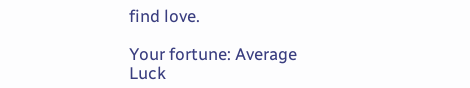find love.

Your fortune: Average Luck